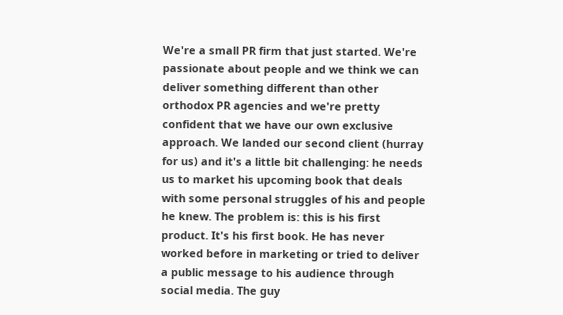We're a small PR firm that just started. We're passionate about people and we think we can deliver something different than other orthodox PR agencies and we're pretty confident that we have our own exclusive approach. We landed our second client (hurray for us) and it's a little bit challenging: he needs us to market his upcoming book that deals with some personal struggles of his and people he knew. The problem is: this is his first product. It's his first book. He has never worked before in marketing or tried to deliver a public message to his audience through social media. The guy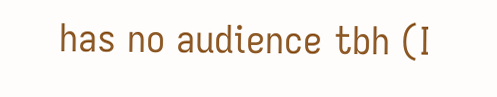has no audience tbh (I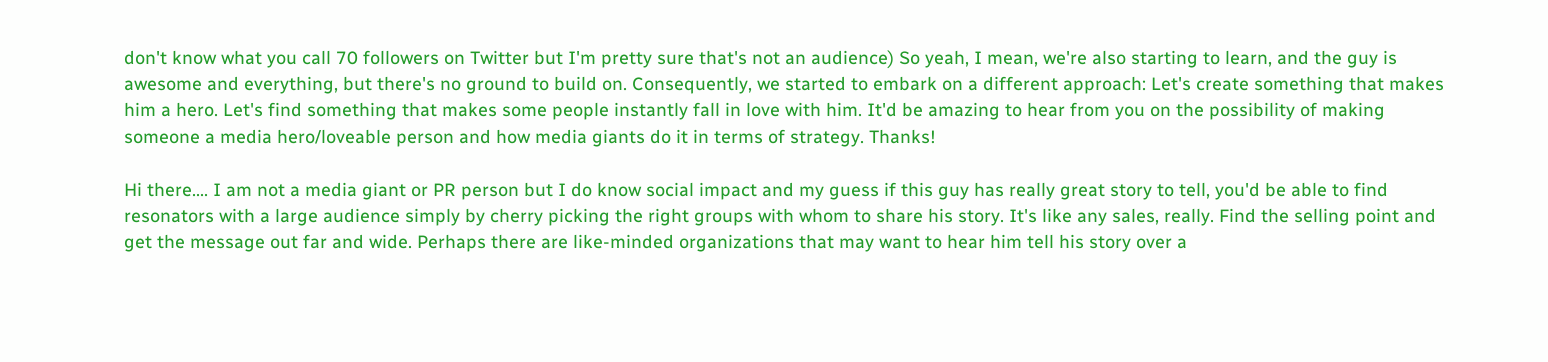don't know what you call 70 followers on Twitter but I'm pretty sure that's not an audience) So yeah, I mean, we're also starting to learn, and the guy is awesome and everything, but there's no ground to build on. Consequently, we started to embark on a different approach: Let's create something that makes him a hero. Let's find something that makes some people instantly fall in love with him. It'd be amazing to hear from you on the possibility of making someone a media hero/loveable person and how media giants do it in terms of strategy. Thanks!

Hi there.... I am not a media giant or PR person but I do know social impact and my guess if this guy has really great story to tell, you'd be able to find resonators with a large audience simply by cherry picking the right groups with whom to share his story. It's like any sales, really. Find the selling point and get the message out far and wide. Perhaps there are like-minded organizations that may want to hear him tell his story over a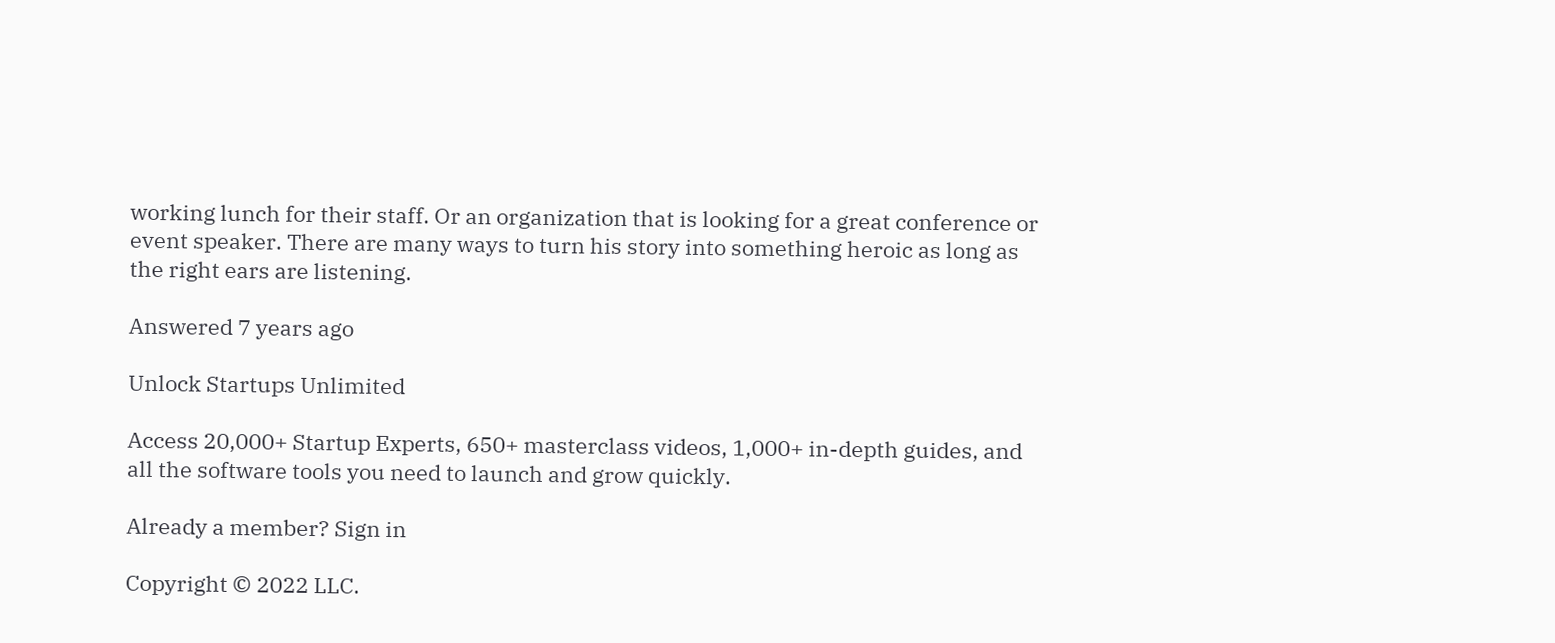working lunch for their staff. Or an organization that is looking for a great conference or event speaker. There are many ways to turn his story into something heroic as long as the right ears are listening.

Answered 7 years ago

Unlock Startups Unlimited

Access 20,000+ Startup Experts, 650+ masterclass videos, 1,000+ in-depth guides, and all the software tools you need to launch and grow quickly.

Already a member? Sign in

Copyright © 2022 LLC.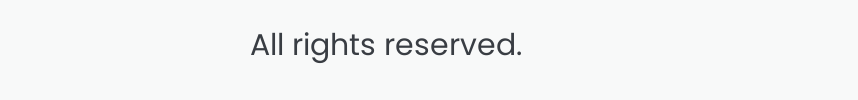All rights reserved.